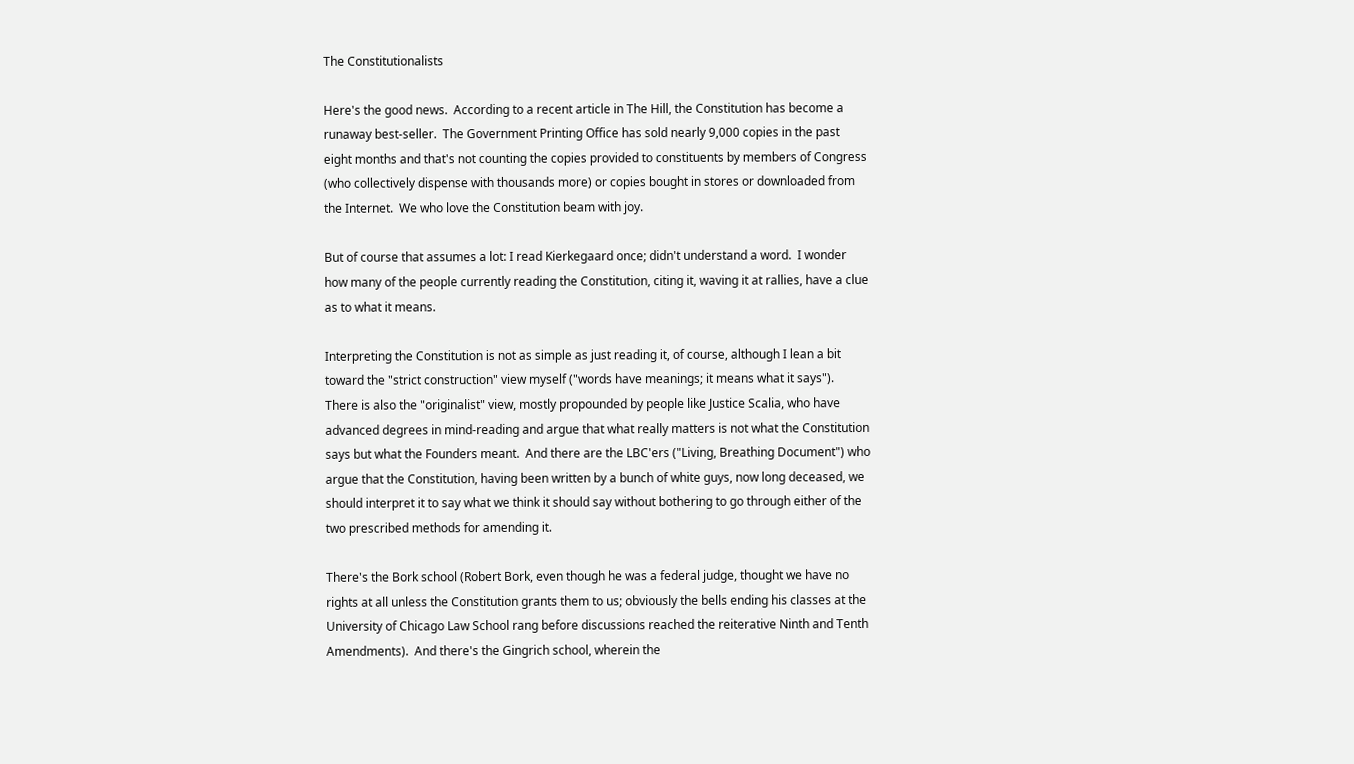The Constitutionalists

Here's the good news.  According to a recent article in The Hill, the Constitution has become a runaway best-seller.  The Government Printing Office has sold nearly 9,000 copies in the past eight months and that's not counting the copies provided to constituents by members of Congress (who collectively dispense with thousands more) or copies bought in stores or downloaded from the Internet.  We who love the Constitution beam with joy.

But of course that assumes a lot: I read Kierkegaard once; didn't understand a word.  I wonder how many of the people currently reading the Constitution, citing it, waving it at rallies, have a clue as to what it means.

Interpreting the Constitution is not as simple as just reading it, of course, although I lean a bit toward the "strict construction" view myself ("words have meanings; it means what it says").  There is also the "originalist" view, mostly propounded by people like Justice Scalia, who have advanced degrees in mind-reading and argue that what really matters is not what the Constitution says but what the Founders meant.  And there are the LBC'ers ("Living, Breathing Document") who argue that the Constitution, having been written by a bunch of white guys, now long deceased, we should interpret it to say what we think it should say without bothering to go through either of the two prescribed methods for amending it.

There's the Bork school (Robert Bork, even though he was a federal judge, thought we have no rights at all unless the Constitution grants them to us; obviously the bells ending his classes at the University of Chicago Law School rang before discussions reached the reiterative Ninth and Tenth Amendments).  And there's the Gingrich school, wherein the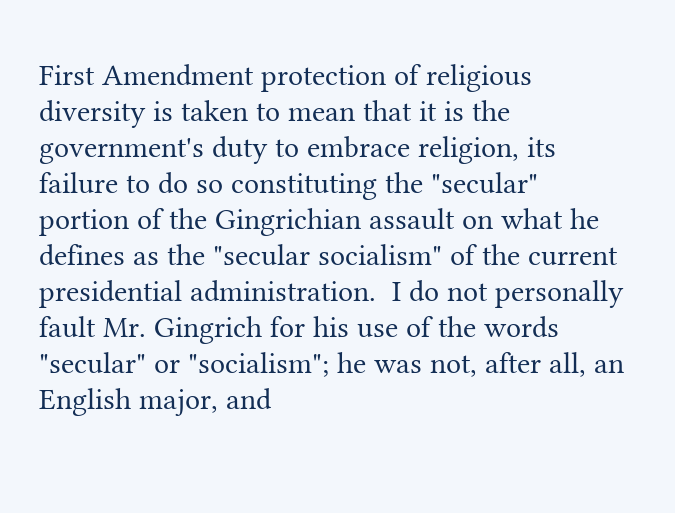First Amendment protection of religious diversity is taken to mean that it is the government's duty to embrace religion, its failure to do so constituting the "secular" portion of the Gingrichian assault on what he defines as the "secular socialism" of the current presidential administration.  I do not personally fault Mr. Gingrich for his use of the words "secular" or "socialism"; he was not, after all, an English major, and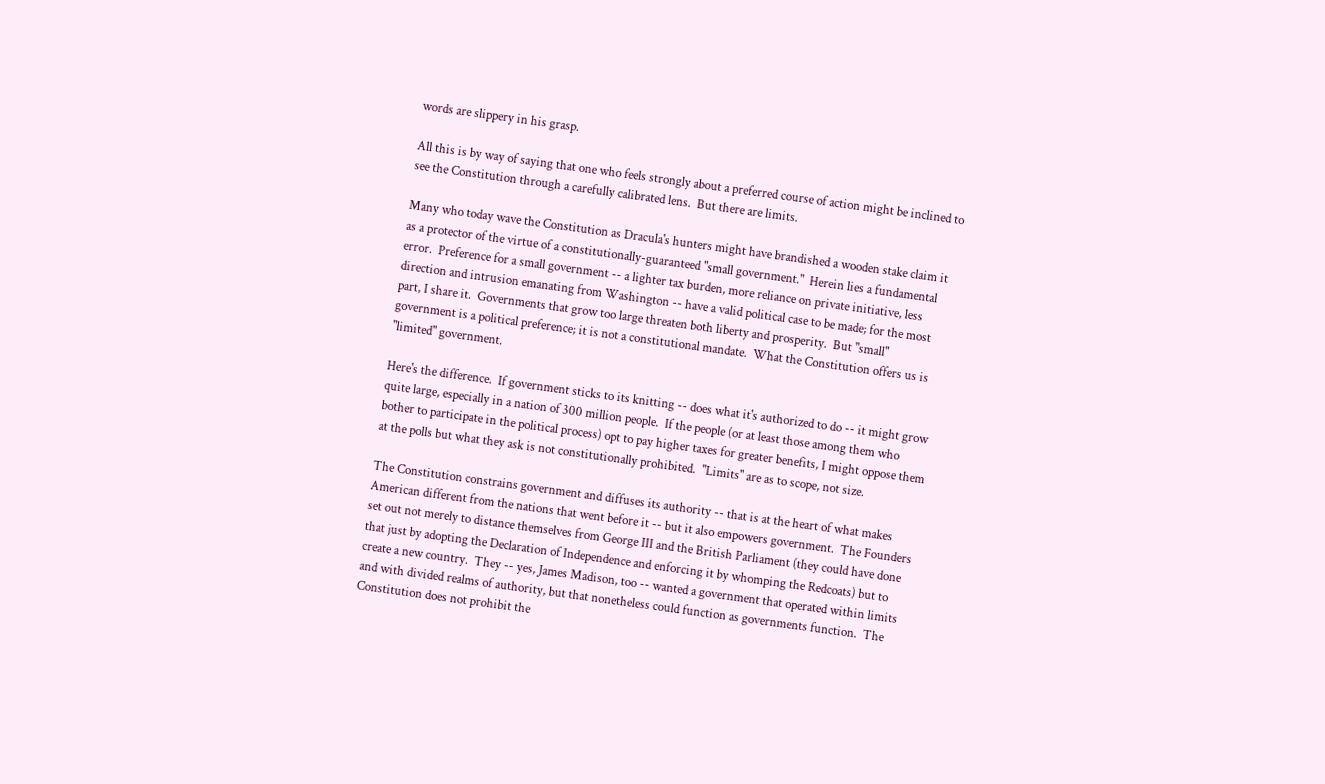words are slippery in his grasp.

All this is by way of saying that one who feels strongly about a preferred course of action might be inclined to see the Constitution through a carefully calibrated lens.  But there are limits.

Many who today wave the Constitution as Dracula's hunters might have brandished a wooden stake claim it as a protector of the virtue of a constitutionally-guaranteed "small government."  Herein lies a fundamental error.  Preference for a small government -- a lighter tax burden, more reliance on private initiative, less direction and intrusion emanating from Washington -- have a valid political case to be made; for the most part, I share it.  Governments that grow too large threaten both liberty and prosperity.  But "small" government is a political preference; it is not a constitutional mandate.  What the Constitution offers us is "limited" government.

Here's the difference.  If government sticks to its knitting -- does what it's authorized to do -- it might grow quite large, especially in a nation of 300 million people.  If the people (or at least those among them who bother to participate in the political process) opt to pay higher taxes for greater benefits, I might oppose them at the polls but what they ask is not constitutionally prohibited.  "Limits" are as to scope, not size.

The Constitution constrains government and diffuses its authority -- that is at the heart of what makes American different from the nations that went before it -- but it also empowers government.  The Founders set out not merely to distance themselves from George III and the British Parliament (they could have done that just by adopting the Declaration of Independence and enforcing it by whomping the Redcoats) but to create a new country.  They -- yes, James Madison, too -- wanted a government that operated within limits and with divided realms of authority, but that nonetheless could function as governments function.  The Constitution does not prohibit the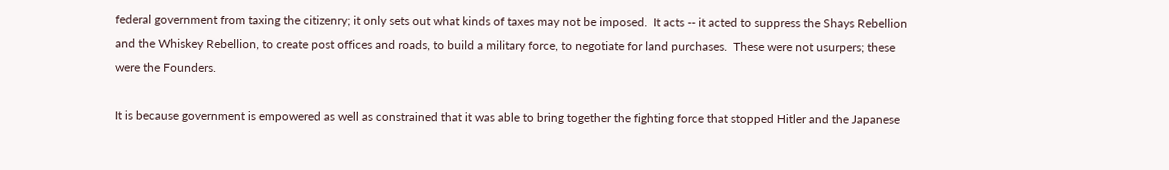federal government from taxing the citizenry; it only sets out what kinds of taxes may not be imposed.  It acts -- it acted to suppress the Shays Rebellion and the Whiskey Rebellion, to create post offices and roads, to build a military force, to negotiate for land purchases.  These were not usurpers; these were the Founders.

It is because government is empowered as well as constrained that it was able to bring together the fighting force that stopped Hitler and the Japanese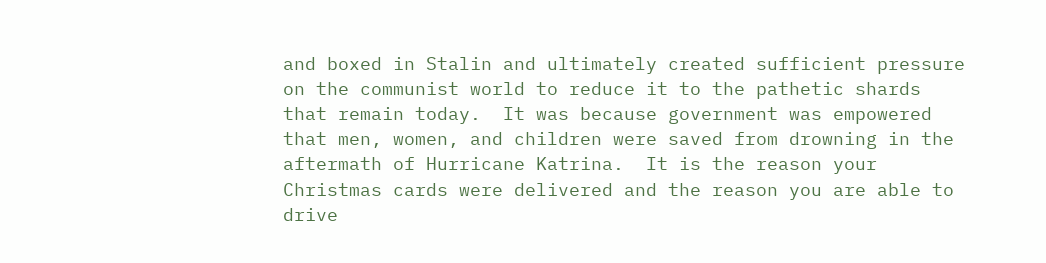and boxed in Stalin and ultimately created sufficient pressure on the communist world to reduce it to the pathetic shards that remain today.  It was because government was empowered that men, women, and children were saved from drowning in the aftermath of Hurricane Katrina.  It is the reason your Christmas cards were delivered and the reason you are able to drive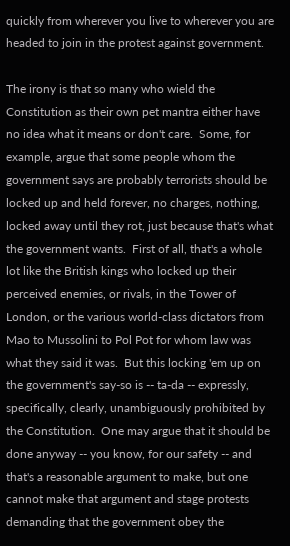quickly from wherever you live to wherever you are headed to join in the protest against government.

The irony is that so many who wield the Constitution as their own pet mantra either have no idea what it means or don't care.  Some, for example, argue that some people whom the government says are probably terrorists should be locked up and held forever, no charges, nothing, locked away until they rot, just because that's what the government wants.  First of all, that's a whole lot like the British kings who locked up their perceived enemies, or rivals, in the Tower of London, or the various world-class dictators from Mao to Mussolini to Pol Pot for whom law was what they said it was.  But this locking 'em up on the government's say-so is -- ta-da -- expressly, specifically, clearly, unambiguously prohibited by the Constitution.  One may argue that it should be done anyway -- you know, for our safety -- and that's a reasonable argument to make, but one cannot make that argument and stage protests demanding that the government obey the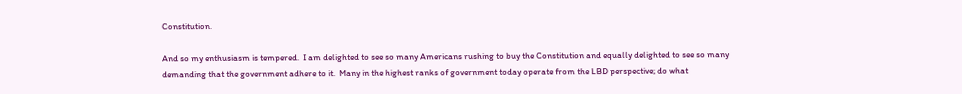Constitution.

And so my enthusiasm is tempered.  I am delighted to see so many Americans rushing to buy the Constitution and equally delighted to see so many demanding that the government adhere to it.  Many in the highest ranks of government today operate from the LBD perspective; do what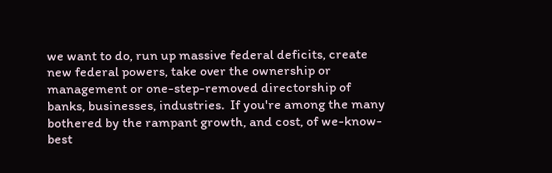we want to do, run up massive federal deficits, create new federal powers, take over the ownership or management or one-step-removed directorship of banks, businesses, industries.  If you're among the many bothered by the rampant growth, and cost, of we-know-best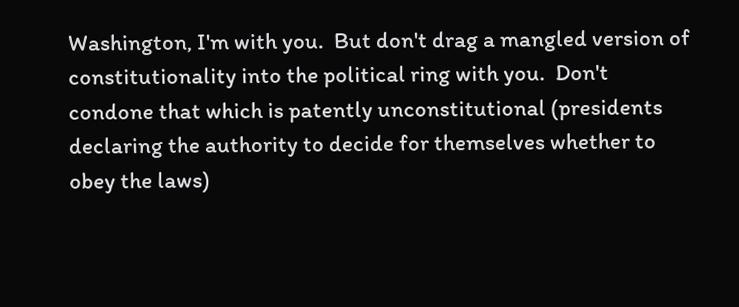Washington, I'm with you.  But don't drag a mangled version of constitutionality into the political ring with you.  Don't condone that which is patently unconstitutional (presidents declaring the authority to decide for themselves whether to obey the laws)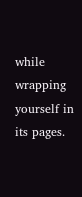while wrapping yourself in its pages.